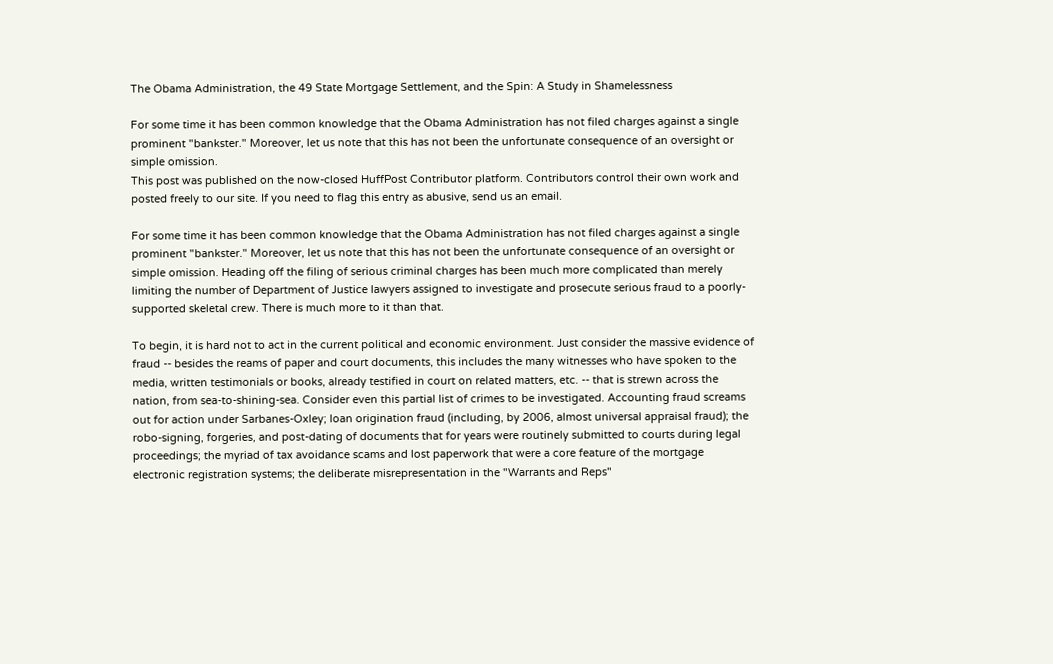The Obama Administration, the 49 State Mortgage Settlement, and the Spin: A Study in Shamelessness

For some time it has been common knowledge that the Obama Administration has not filed charges against a single prominent "bankster." Moreover, let us note that this has not been the unfortunate consequence of an oversight or simple omission.
This post was published on the now-closed HuffPost Contributor platform. Contributors control their own work and posted freely to our site. If you need to flag this entry as abusive, send us an email.

For some time it has been common knowledge that the Obama Administration has not filed charges against a single prominent "bankster." Moreover, let us note that this has not been the unfortunate consequence of an oversight or simple omission. Heading off the filing of serious criminal charges has been much more complicated than merely limiting the number of Department of Justice lawyers assigned to investigate and prosecute serious fraud to a poorly-supported skeletal crew. There is much more to it than that.

To begin, it is hard not to act in the current political and economic environment. Just consider the massive evidence of fraud -- besides the reams of paper and court documents, this includes the many witnesses who have spoken to the media, written testimonials or books, already testified in court on related matters, etc. -- that is strewn across the nation, from sea-to-shining-sea. Consider even this partial list of crimes to be investigated. Accounting fraud screams out for action under Sarbanes-Oxley; loan origination fraud (including, by 2006, almost universal appraisal fraud); the robo-signing, forgeries, and post-dating of documents that for years were routinely submitted to courts during legal proceedings; the myriad of tax avoidance scams and lost paperwork that were a core feature of the mortgage electronic registration systems; the deliberate misrepresentation in the "Warrants and Reps"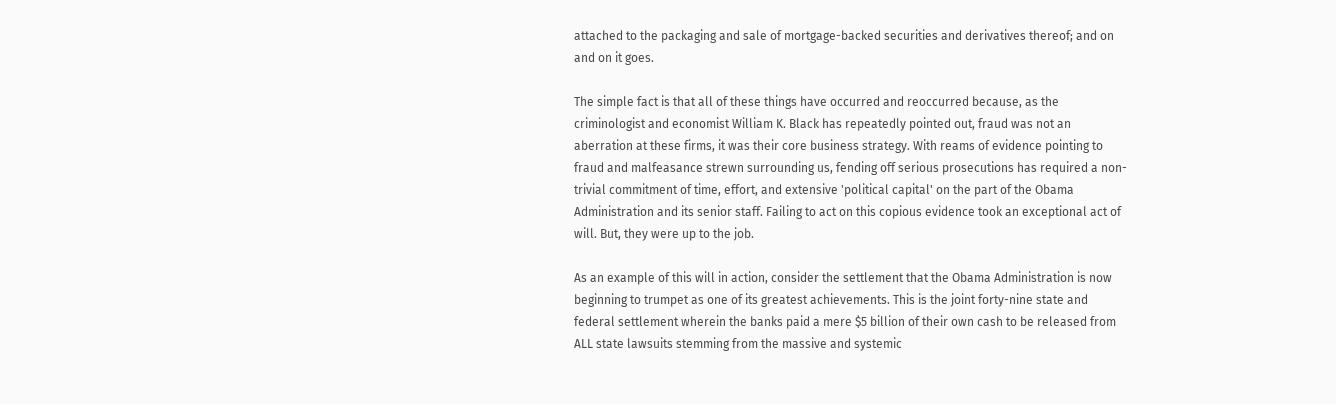attached to the packaging and sale of mortgage-backed securities and derivatives thereof; and on and on it goes.

The simple fact is that all of these things have occurred and reoccurred because, as the criminologist and economist William K. Black has repeatedly pointed out, fraud was not an aberration at these firms, it was their core business strategy. With reams of evidence pointing to fraud and malfeasance strewn surrounding us, fending off serious prosecutions has required a non-trivial commitment of time, effort, and extensive 'political capital' on the part of the Obama Administration and its senior staff. Failing to act on this copious evidence took an exceptional act of will. But, they were up to the job.

As an example of this will in action, consider the settlement that the Obama Administration is now beginning to trumpet as one of its greatest achievements. This is the joint forty-nine state and federal settlement wherein the banks paid a mere $5 billion of their own cash to be released from ALL state lawsuits stemming from the massive and systemic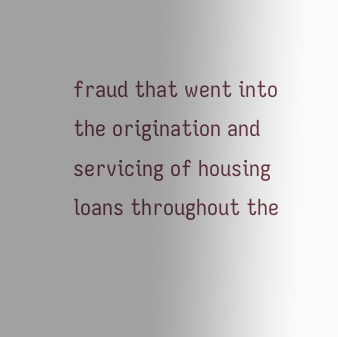fraud that went into the origination and servicing of housing loans throughout the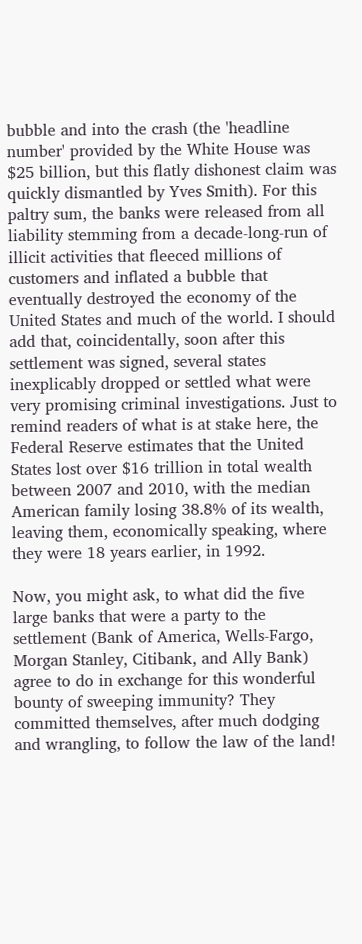bubble and into the crash (the 'headline number' provided by the White House was $25 billion, but this flatly dishonest claim was quickly dismantled by Yves Smith). For this paltry sum, the banks were released from all liability stemming from a decade-long-run of illicit activities that fleeced millions of customers and inflated a bubble that eventually destroyed the economy of the United States and much of the world. I should add that, coincidentally, soon after this settlement was signed, several states inexplicably dropped or settled what were very promising criminal investigations. Just to remind readers of what is at stake here, the Federal Reserve estimates that the United States lost over $16 trillion in total wealth between 2007 and 2010, with the median American family losing 38.8% of its wealth, leaving them, economically speaking, where they were 18 years earlier, in 1992.

Now, you might ask, to what did the five large banks that were a party to the settlement (Bank of America, Wells-Fargo, Morgan Stanley, Citibank, and Ally Bank) agree to do in exchange for this wonderful bounty of sweeping immunity? They committed themselves, after much dodging and wrangling, to follow the law of the land!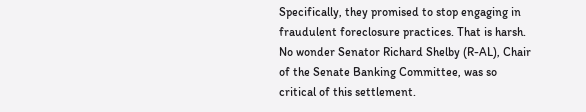Specifically, they promised to stop engaging in fraudulent foreclosure practices. That is harsh. No wonder Senator Richard Shelby (R-AL), Chair of the Senate Banking Committee, was so critical of this settlement.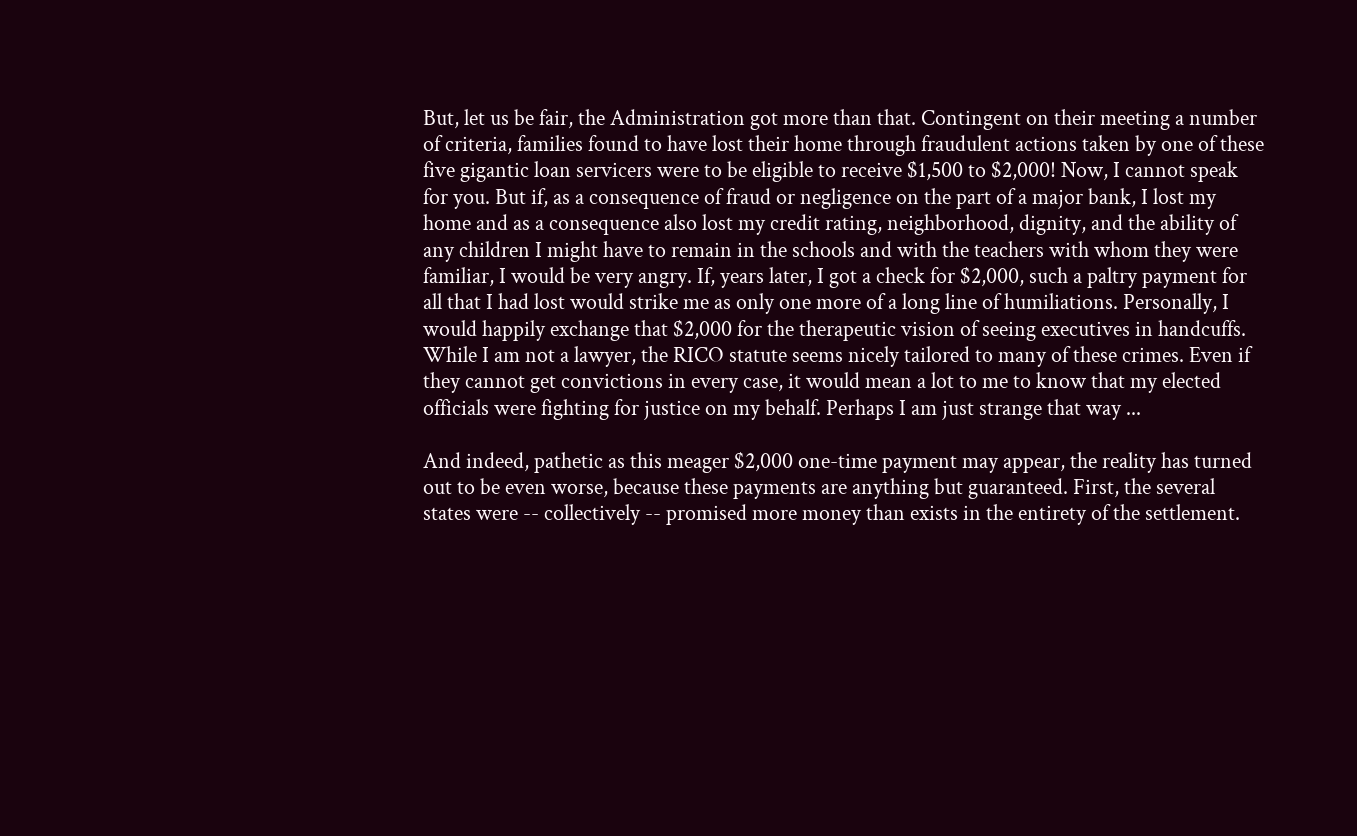But, let us be fair, the Administration got more than that. Contingent on their meeting a number of criteria, families found to have lost their home through fraudulent actions taken by one of these five gigantic loan servicers were to be eligible to receive $1,500 to $2,000! Now, I cannot speak for you. But if, as a consequence of fraud or negligence on the part of a major bank, I lost my home and as a consequence also lost my credit rating, neighborhood, dignity, and the ability of any children I might have to remain in the schools and with the teachers with whom they were familiar, I would be very angry. If, years later, I got a check for $2,000, such a paltry payment for all that I had lost would strike me as only one more of a long line of humiliations. Personally, I would happily exchange that $2,000 for the therapeutic vision of seeing executives in handcuffs. While I am not a lawyer, the RICO statute seems nicely tailored to many of these crimes. Even if they cannot get convictions in every case, it would mean a lot to me to know that my elected officials were fighting for justice on my behalf. Perhaps I am just strange that way ...

And indeed, pathetic as this meager $2,000 one-time payment may appear, the reality has turned out to be even worse, because these payments are anything but guaranteed. First, the several states were -- collectively -- promised more money than exists in the entirety of the settlement.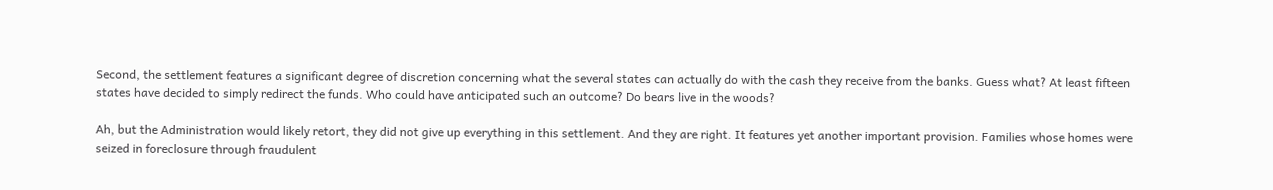Second, the settlement features a significant degree of discretion concerning what the several states can actually do with the cash they receive from the banks. Guess what? At least fifteen states have decided to simply redirect the funds. Who could have anticipated such an outcome? Do bears live in the woods?

Ah, but the Administration would likely retort, they did not give up everything in this settlement. And they are right. It features yet another important provision. Families whose homes were seized in foreclosure through fraudulent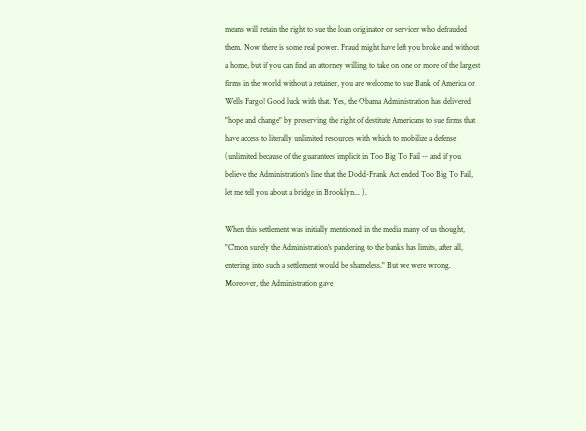means will retain the right to sue the loan originator or servicer who defrauded them. Now there is some real power. Fraud might have left you broke and without a home, but if you can find an attorney willing to take on one or more of the largest firms in the world without a retainer, you are welcome to sue Bank of America or Wells Fargo! Good luck with that. Yes, the Obama Administration has delivered "hope and change" by preserving the right of destitute Americans to sue firms that have access to literally unlimited resources with which to mobilize a defense (unlimited because of the guarantees implicit in Too Big To Fail -- and if you believe the Administration's line that the Dodd-Frank Act ended Too Big To Fail, let me tell you about a bridge in Brooklyn... ).

When this settlement was initially mentioned in the media many of us thought, "C'mon surely the Administration's pandering to the banks has limits, after all, entering into such a settlement would be shameless." But we were wrong. Moreover, the Administration gave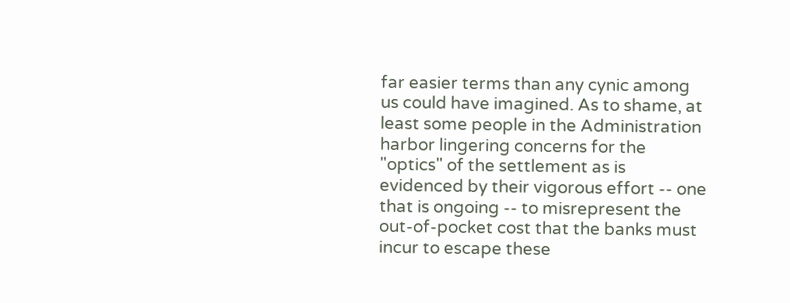far easier terms than any cynic among us could have imagined. As to shame, at least some people in the Administration harbor lingering concerns for the "optics" of the settlement as is evidenced by their vigorous effort -- one that is ongoing -- to misrepresent the out-of-pocket cost that the banks must incur to escape these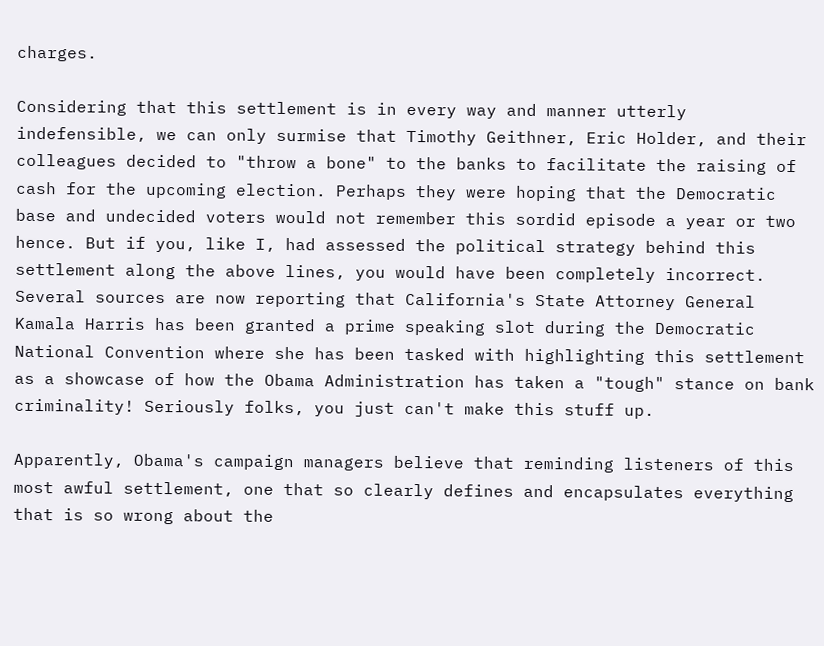charges.

Considering that this settlement is in every way and manner utterly indefensible, we can only surmise that Timothy Geithner, Eric Holder, and their colleagues decided to "throw a bone" to the banks to facilitate the raising of cash for the upcoming election. Perhaps they were hoping that the Democratic base and undecided voters would not remember this sordid episode a year or two hence. But if you, like I, had assessed the political strategy behind this settlement along the above lines, you would have been completely incorrect. Several sources are now reporting that California's State Attorney General Kamala Harris has been granted a prime speaking slot during the Democratic National Convention where she has been tasked with highlighting this settlement as a showcase of how the Obama Administration has taken a "tough" stance on bank criminality! Seriously folks, you just can't make this stuff up.

Apparently, Obama's campaign managers believe that reminding listeners of this most awful settlement, one that so clearly defines and encapsulates everything that is so wrong about the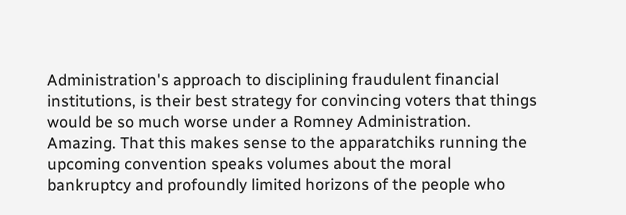Administration's approach to disciplining fraudulent financial institutions, is their best strategy for convincing voters that things would be so much worse under a Romney Administration. Amazing. That this makes sense to the apparatchiks running the upcoming convention speaks volumes about the moral bankruptcy and profoundly limited horizons of the people who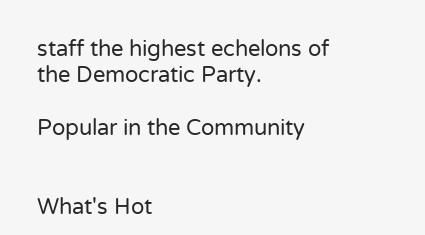staff the highest echelons of the Democratic Party.

Popular in the Community


What's Hot